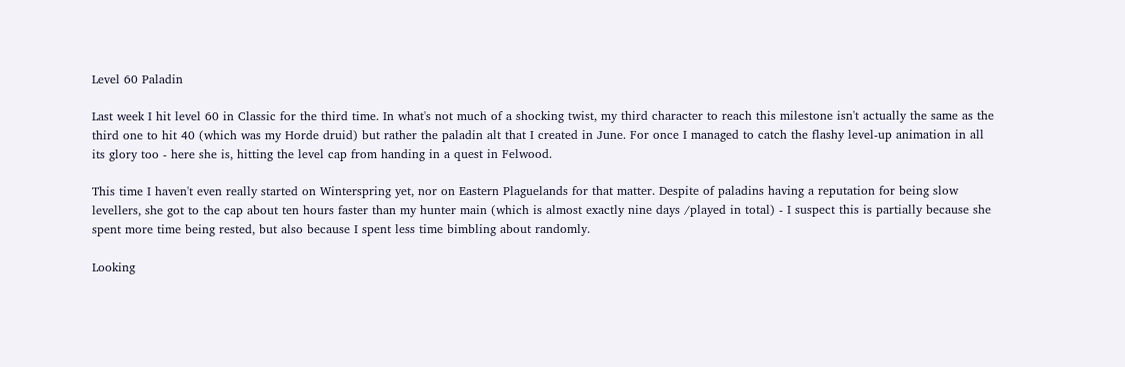Level 60 Paladin

Last week I hit level 60 in Classic for the third time. In what's not much of a shocking twist, my third character to reach this milestone isn't actually the same as the third one to hit 40 (which was my Horde druid) but rather the paladin alt that I created in June. For once I managed to catch the flashy level-up animation in all its glory too - here she is, hitting the level cap from handing in a quest in Felwood.

This time I haven't even really started on Winterspring yet, nor on Eastern Plaguelands for that matter. Despite of paladins having a reputation for being slow levellers, she got to the cap about ten hours faster than my hunter main (which is almost exactly nine days /played in total) - I suspect this is partially because she spent more time being rested, but also because I spent less time bimbling about randomly.

Looking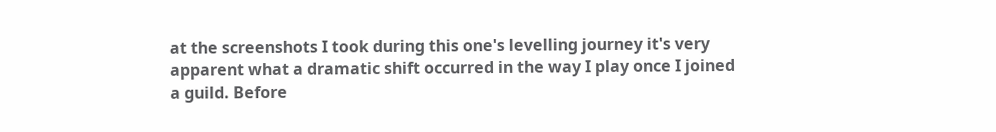at the screenshots I took during this one's levelling journey it's very apparent what a dramatic shift occurred in the way I play once I joined a guild. Before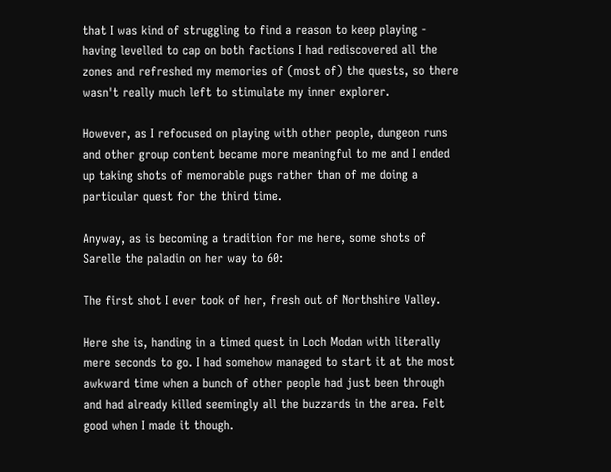that I was kind of struggling to find a reason to keep playing - having levelled to cap on both factions I had rediscovered all the zones and refreshed my memories of (most of) the quests, so there wasn't really much left to stimulate my inner explorer.

However, as I refocused on playing with other people, dungeon runs and other group content became more meaningful to me and I ended up taking shots of memorable pugs rather than of me doing a particular quest for the third time.

Anyway, as is becoming a tradition for me here, some shots of Sarelle the paladin on her way to 60:

The first shot I ever took of her, fresh out of Northshire Valley.

Here she is, handing in a timed quest in Loch Modan with literally mere seconds to go. I had somehow managed to start it at the most awkward time when a bunch of other people had just been through and had already killed seemingly all the buzzards in the area. Felt good when I made it though.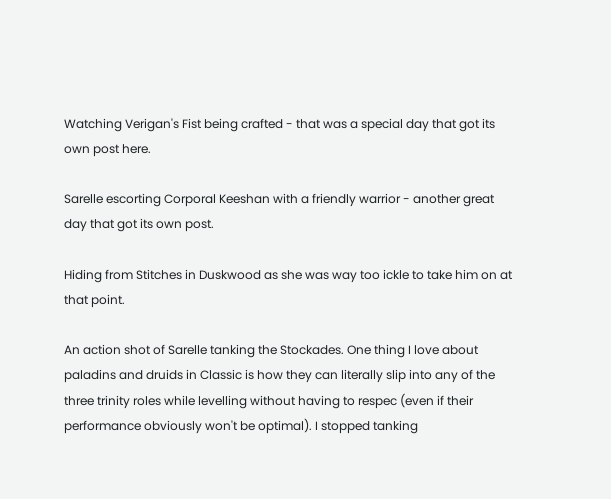Watching Verigan's Fist being crafted - that was a special day that got its own post here.

Sarelle escorting Corporal Keeshan with a friendly warrior - another great day that got its own post.

Hiding from Stitches in Duskwood as she was way too ickle to take him on at that point.

An action shot of Sarelle tanking the Stockades. One thing I love about paladins and druids in Classic is how they can literally slip into any of the three trinity roles while levelling without having to respec (even if their performance obviously won't be optimal). I stopped tanking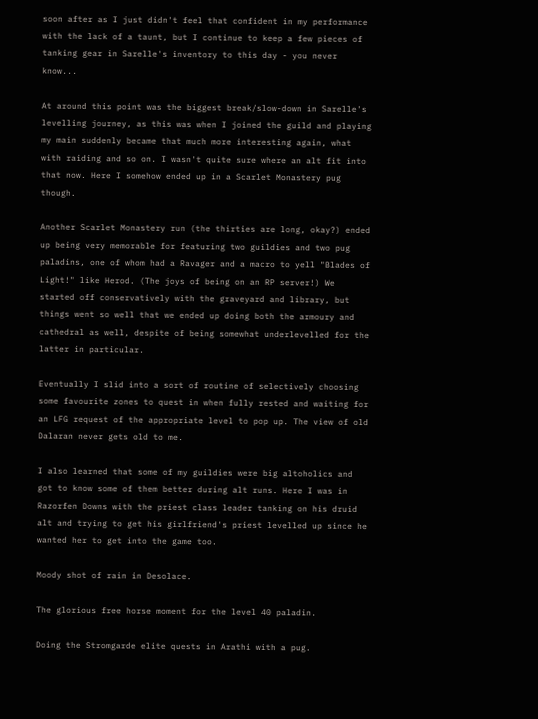soon after as I just didn't feel that confident in my performance with the lack of a taunt, but I continue to keep a few pieces of tanking gear in Sarelle's inventory to this day - you never know...

At around this point was the biggest break/slow-down in Sarelle's levelling journey, as this was when I joined the guild and playing my main suddenly became that much more interesting again, what with raiding and so on. I wasn't quite sure where an alt fit into that now. Here I somehow ended up in a Scarlet Monastery pug though.

Another Scarlet Monastery run (the thirties are long, okay?) ended up being very memorable for featuring two guildies and two pug paladins, one of whom had a Ravager and a macro to yell "Blades of Light!" like Herod. (The joys of being on an RP server!) We started off conservatively with the graveyard and library, but things went so well that we ended up doing both the armoury and cathedral as well, despite of being somewhat underlevelled for the latter in particular.

Eventually I slid into a sort of routine of selectively choosing some favourite zones to quest in when fully rested and waiting for an LFG request of the appropriate level to pop up. The view of old Dalaran never gets old to me.

I also learned that some of my guildies were big altoholics and got to know some of them better during alt runs. Here I was in Razorfen Downs with the priest class leader tanking on his druid alt and trying to get his girlfriend's priest levelled up since he wanted her to get into the game too.

Moody shot of rain in Desolace.

The glorious free horse moment for the level 40 paladin.

Doing the Stromgarde elite quests in Arathi with a pug.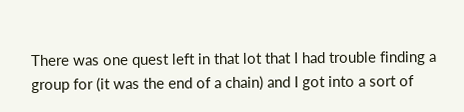There was one quest left in that lot that I had trouble finding a group for (it was the end of a chain) and I got into a sort of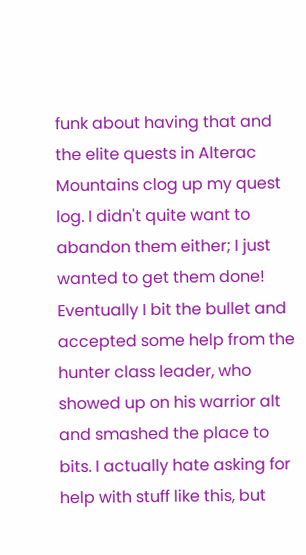funk about having that and the elite quests in Alterac Mountains clog up my quest log. I didn't quite want to abandon them either; I just wanted to get them done! Eventually I bit the bullet and accepted some help from the hunter class leader, who showed up on his warrior alt and smashed the place to bits. I actually hate asking for help with stuff like this, but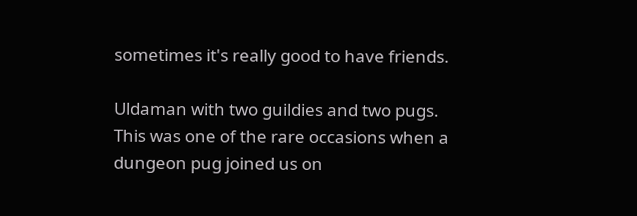sometimes it's really good to have friends.

Uldaman with two guildies and two pugs. This was one of the rare occasions when a dungeon pug joined us on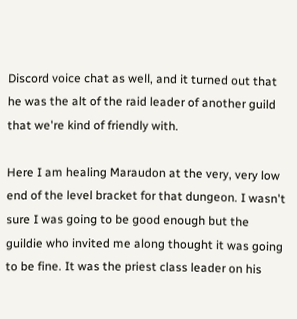Discord voice chat as well, and it turned out that he was the alt of the raid leader of another guild that we're kind of friendly with.

Here I am healing Maraudon at the very, very low end of the level bracket for that dungeon. I wasn't sure I was going to be good enough but the guildie who invited me along thought it was going to be fine. It was the priest class leader on his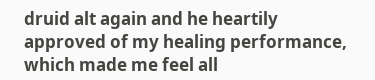druid alt again and he heartily approved of my healing performance, which made me feel all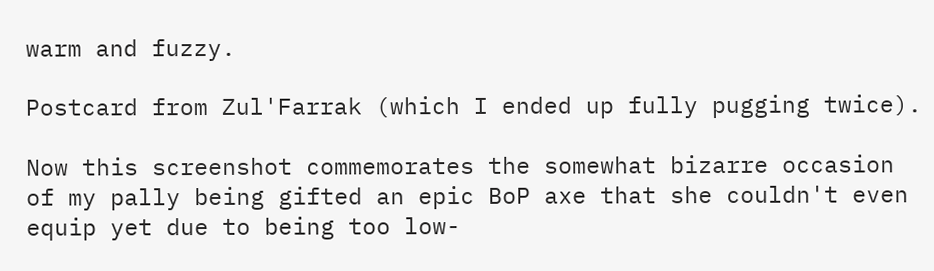warm and fuzzy.

Postcard from Zul'Farrak (which I ended up fully pugging twice).

Now this screenshot commemorates the somewhat bizarre occasion of my pally being gifted an epic BoP axe that she couldn't even equip yet due to being too low-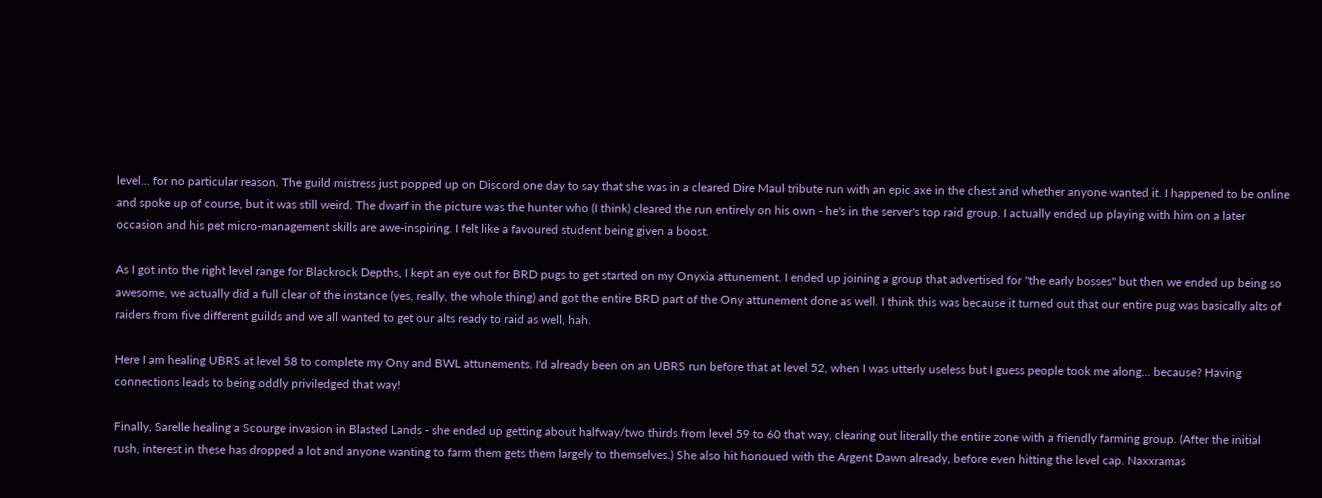level... for no particular reason. The guild mistress just popped up on Discord one day to say that she was in a cleared Dire Maul tribute run with an epic axe in the chest and whether anyone wanted it. I happened to be online and spoke up of course, but it was still weird. The dwarf in the picture was the hunter who (I think) cleared the run entirely on his own - he's in the server's top raid group. I actually ended up playing with him on a later occasion and his pet micro-management skills are awe-inspiring. I felt like a favoured student being given a boost.

As I got into the right level range for Blackrock Depths, I kept an eye out for BRD pugs to get started on my Onyxia attunement. I ended up joining a group that advertised for "the early bosses" but then we ended up being so awesome, we actually did a full clear of the instance (yes, really, the whole thing) and got the entire BRD part of the Ony attunement done as well. I think this was because it turned out that our entire pug was basically alts of raiders from five different guilds and we all wanted to get our alts ready to raid as well, hah.

Here I am healing UBRS at level 58 to complete my Ony and BWL attunements. I'd already been on an UBRS run before that at level 52, when I was utterly useless but I guess people took me along... because? Having connections leads to being oddly priviledged that way!

Finally, Sarelle healing a Scourge invasion in Blasted Lands - she ended up getting about halfway/two thirds from level 59 to 60 that way, clearing out literally the entire zone with a friendly farming group. (After the initial rush, interest in these has dropped a lot and anyone wanting to farm them gets them largely to themselves.) She also hit honoued with the Argent Dawn already, before even hitting the level cap. Naxxramas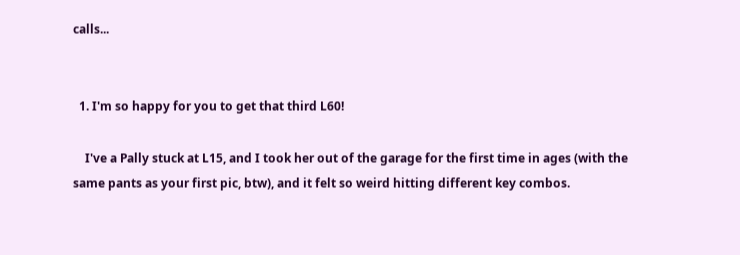calls...


  1. I'm so happy for you to get that third L60!

    I've a Pally stuck at L15, and I took her out of the garage for the first time in ages (with the same pants as your first pic, btw), and it felt so weird hitting different key combos.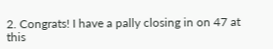2. Congrats! I have a pally closing in on 47 at this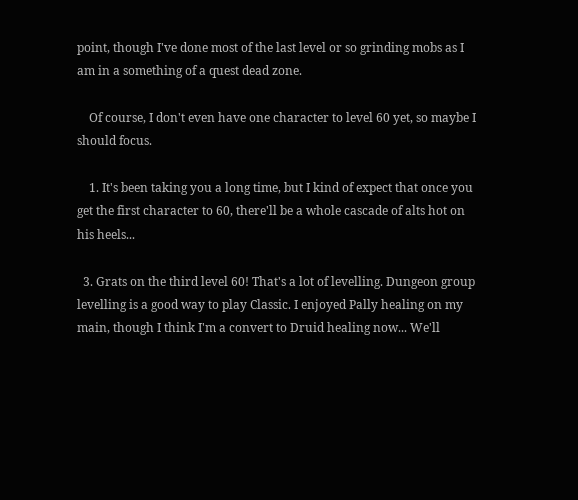point, though I've done most of the last level or so grinding mobs as I am in a something of a quest dead zone.

    Of course, I don't even have one character to level 60 yet, so maybe I should focus.

    1. It's been taking you a long time, but I kind of expect that once you get the first character to 60, there'll be a whole cascade of alts hot on his heels...

  3. Grats on the third level 60! That's a lot of levelling. Dungeon group levelling is a good way to play Classic. I enjoyed Pally healing on my main, though I think I'm a convert to Druid healing now... We'll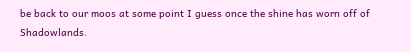be back to our moos at some point I guess once the shine has worn off of Shadowlands.